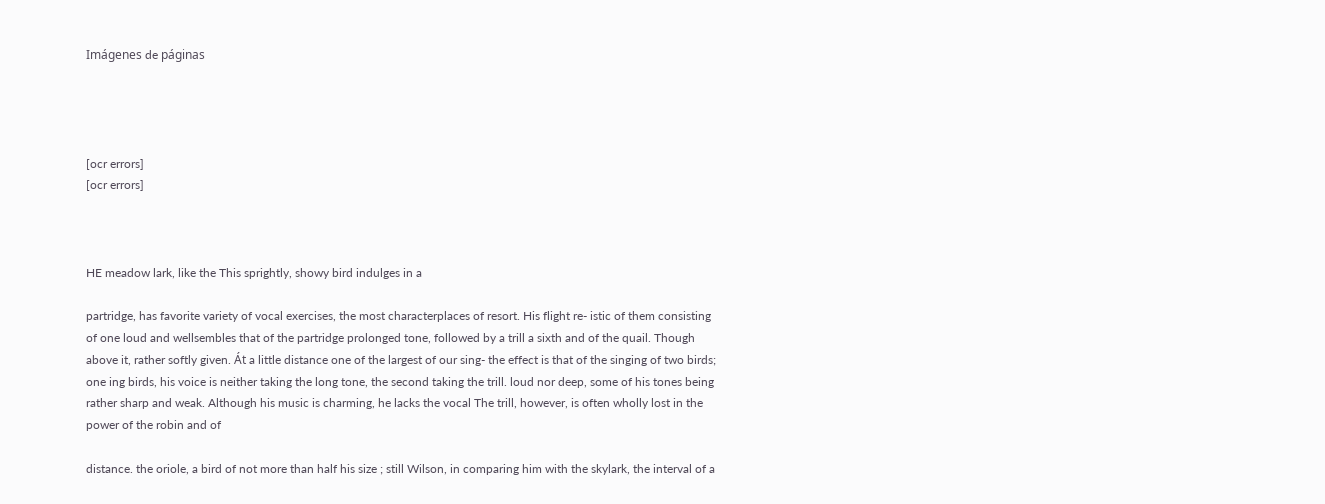Imágenes de páginas




[ocr errors]
[ocr errors]



HE meadow lark, like the This sprightly, showy bird indulges in a

partridge, has favorite variety of vocal exercises, the most characterplaces of resort. His flight re- istic of them consisting of one loud and wellsembles that of the partridge prolonged tone, followed by a trill a sixth and of the quail. Though above it, rather softly given. Át a little distance one of the largest of our sing- the effect is that of the singing of two birds; one ing birds, his voice is neither taking the long tone, the second taking the trill. loud nor deep, some of his tones being rather sharp and weak. Although his music is charming, he lacks the vocal The trill, however, is often wholly lost in the power of the robin and of

distance. the oriole, a bird of not more than half his size ; still Wilson, in comparing him with the skylark, the interval of a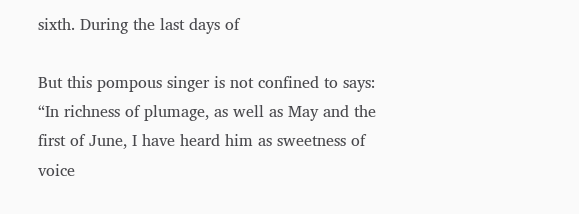sixth. During the last days of

But this pompous singer is not confined to says: “In richness of plumage, as well as May and the first of June, I have heard him as sweetness of voice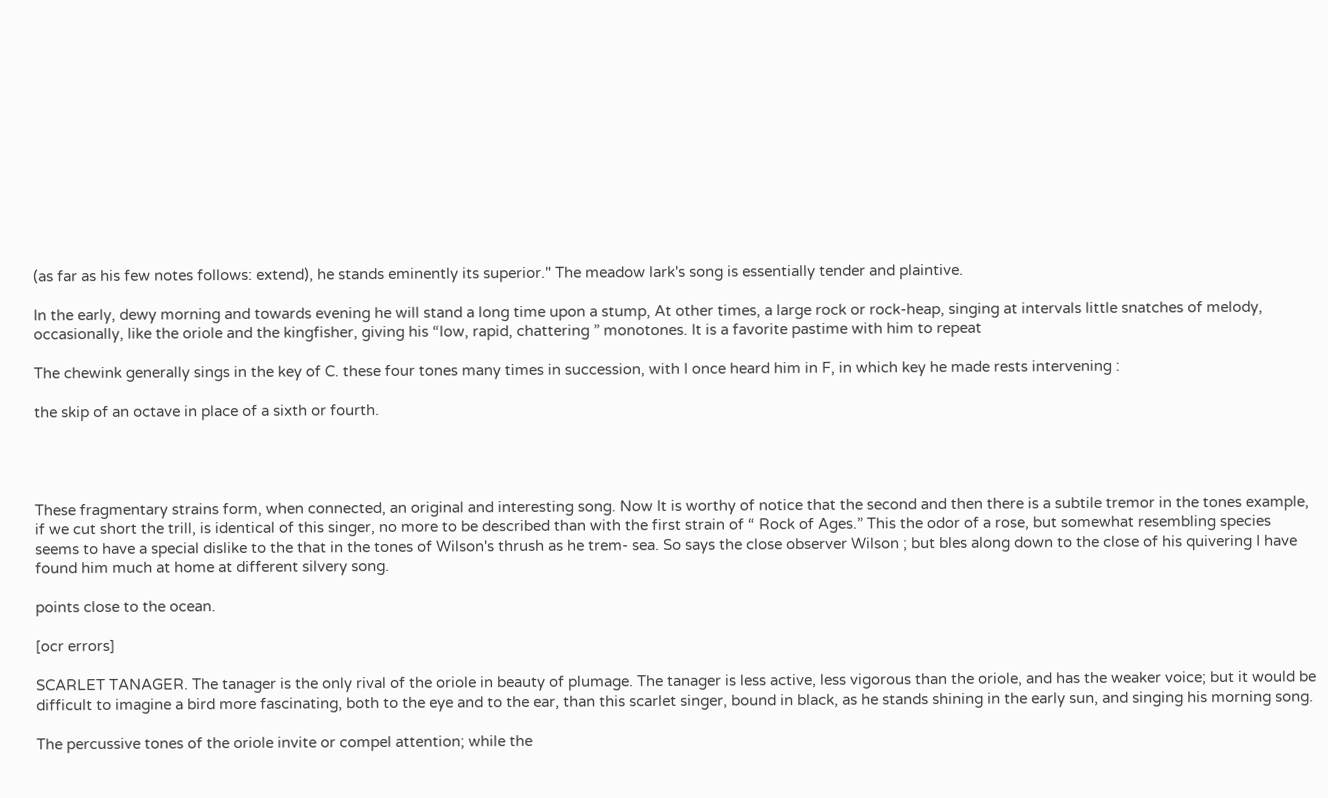(as far as his few notes follows: extend), he stands eminently its superior." The meadow lark's song is essentially tender and plaintive.

In the early, dewy morning and towards evening he will stand a long time upon a stump, At other times, a large rock or rock-heap, singing at intervals little snatches of melody, occasionally, like the oriole and the kingfisher, giving his “low, rapid, chattering ” monotones. It is a favorite pastime with him to repeat

The chewink generally sings in the key of C. these four tones many times in succession, with I once heard him in F, in which key he made rests intervening :

the skip of an octave in place of a sixth or fourth.




These fragmentary strains form, when connected, an original and interesting song. Now It is worthy of notice that the second and then there is a subtile tremor in the tones example, if we cut short the trill, is identical of this singer, no more to be described than with the first strain of “ Rock of Ages.” This the odor of a rose, but somewhat resembling species seems to have a special dislike to the that in the tones of Wilson's thrush as he trem- sea. So says the close observer Wilson ; but bles along down to the close of his quivering I have found him much at home at different silvery song.

points close to the ocean.

[ocr errors]

SCARLET TANAGER. The tanager is the only rival of the oriole in beauty of plumage. The tanager is less active, less vigorous than the oriole, and has the weaker voice; but it would be difficult to imagine a bird more fascinating, both to the eye and to the ear, than this scarlet singer, bound in black, as he stands shining in the early sun, and singing his morning song.

The percussive tones of the oriole invite or compel attention; while the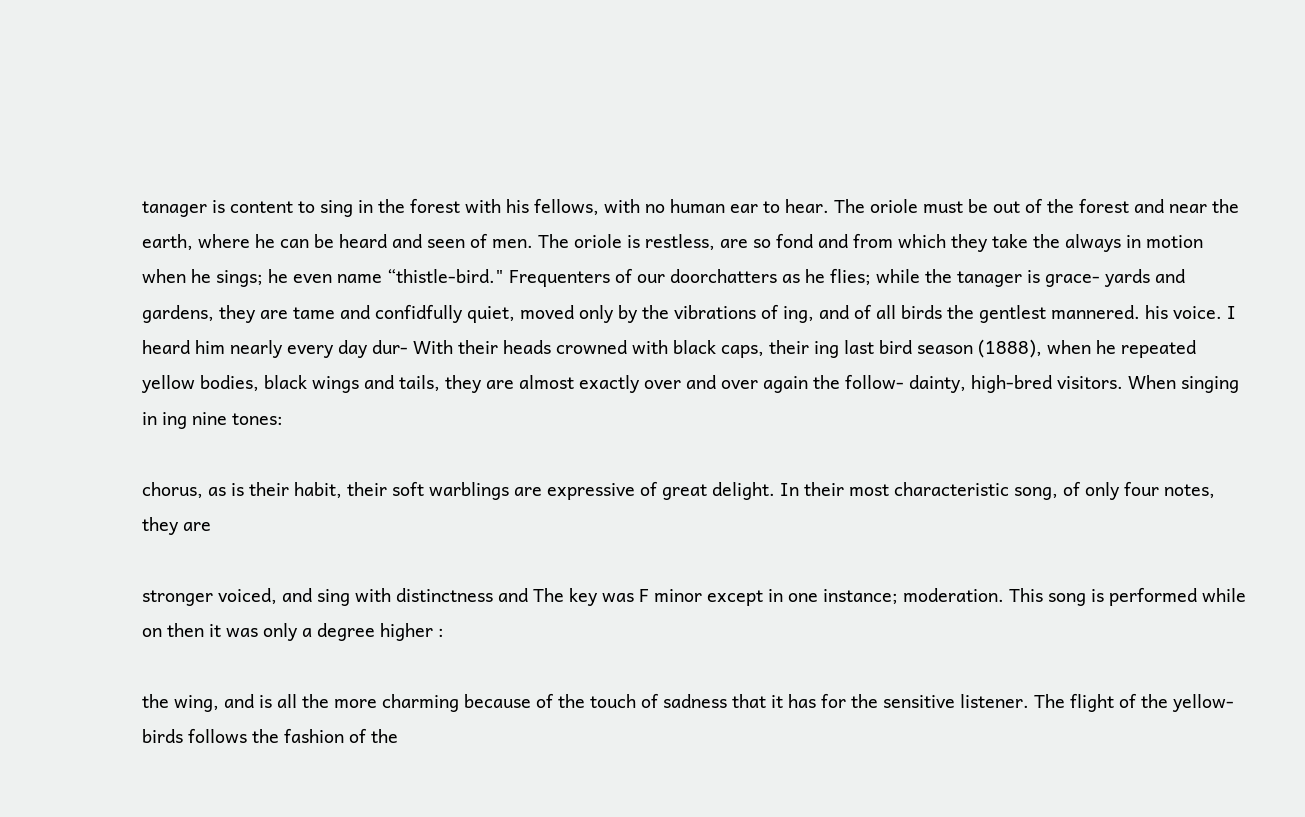tanager is content to sing in the forest with his fellows, with no human ear to hear. The oriole must be out of the forest and near the earth, where he can be heard and seen of men. The oriole is restless, are so fond and from which they take the always in motion when he sings; he even name “thistle-bird." Frequenters of our doorchatters as he flies; while the tanager is grace- yards and gardens, they are tame and confidfully quiet, moved only by the vibrations of ing, and of all birds the gentlest mannered. his voice. I heard him nearly every day dur- With their heads crowned with black caps, their ing last bird season (1888), when he repeated yellow bodies, black wings and tails, they are almost exactly over and over again the follow- dainty, high-bred visitors. When singing in ing nine tones:

chorus, as is their habit, their soft warblings are expressive of great delight. In their most characteristic song, of only four notes, they are

stronger voiced, and sing with distinctness and The key was F minor except in one instance; moderation. This song is performed while on then it was only a degree higher :

the wing, and is all the more charming because of the touch of sadness that it has for the sensitive listener. The flight of the yellow-birds follows the fashion of the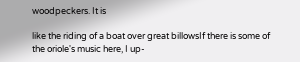woodpeckers. It is

like the riding of a boat over great billowsIf there is some of the oriole's music here, I up-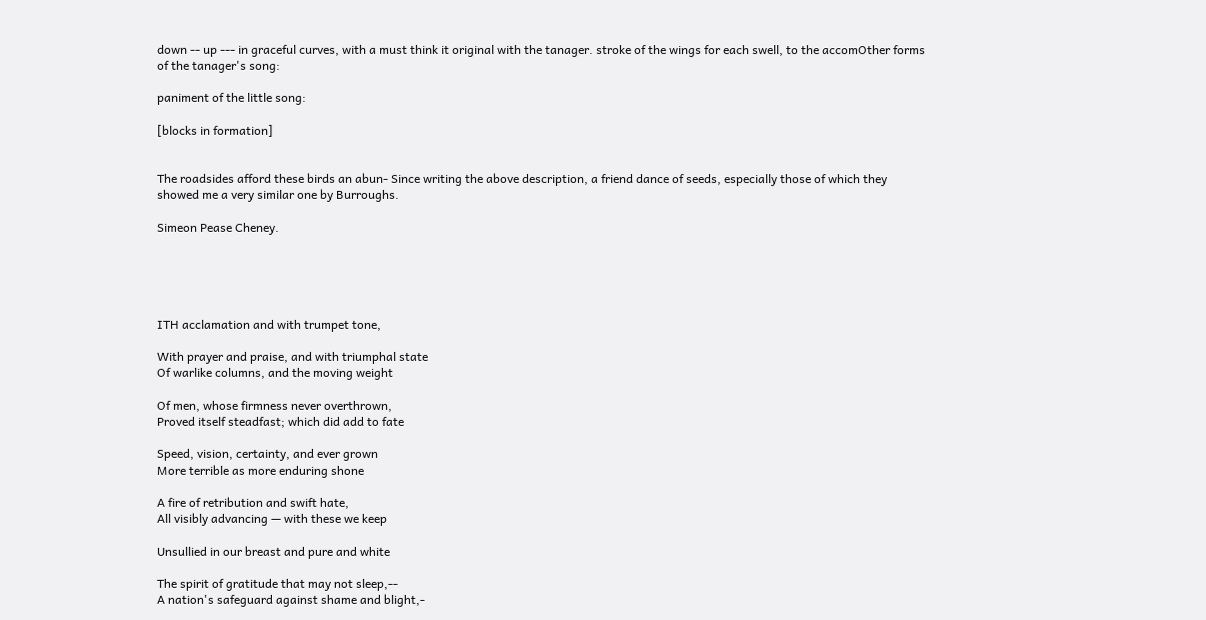down -- up --- in graceful curves, with a must think it original with the tanager. stroke of the wings for each swell, to the accomOther forms of the tanager's song:

paniment of the little song:

[blocks in formation]


The roadsides afford these birds an abun- Since writing the above description, a friend dance of seeds, especially those of which they showed me a very similar one by Burroughs.

Simeon Pease Cheney.





ITH acclamation and with trumpet tone,

With prayer and praise, and with triumphal state
Of warlike columns, and the moving weight

Of men, whose firmness never overthrown,
Proved itself steadfast; which did add to fate

Speed, vision, certainty, and ever grown
More terrible as more enduring shone

A fire of retribution and swift hate,
All visibly advancing — with these we keep

Unsullied in our breast and pure and white

The spirit of gratitude that may not sleep,--
A nation's safeguard against shame and blight,-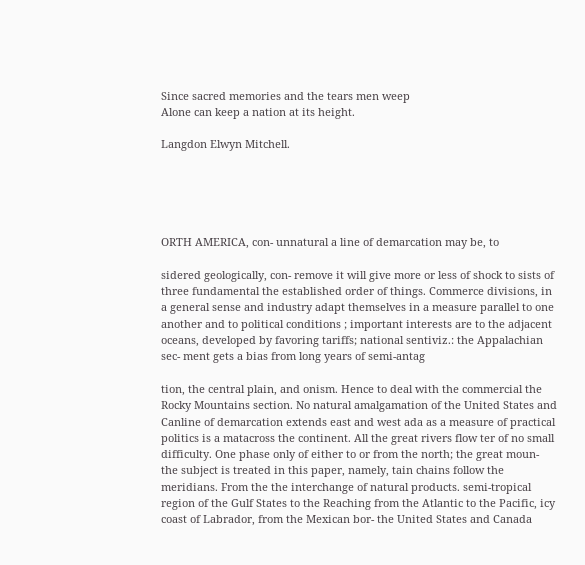Since sacred memories and the tears men weep
Alone can keep a nation at its height.

Langdon Elwyn Mitchell.





ORTH AMERICA, con- unnatural a line of demarcation may be, to

sidered geologically, con- remove it will give more or less of shock to sists of three fundamental the established order of things. Commerce divisions, in a general sense and industry adapt themselves in a measure parallel to one another and to political conditions ; important interests are to the adjacent oceans, developed by favoring tariffs; national sentiviz.: the Appalachian sec- ment gets a bias from long years of semi-antag

tion, the central plain, and onism. Hence to deal with the commercial the Rocky Mountains section. No natural amalgamation of the United States and Canline of demarcation extends east and west ada as a measure of practical politics is a matacross the continent. All the great rivers flow ter of no small difficulty. One phase only of either to or from the north; the great moun- the subject is treated in this paper, namely, tain chains follow the meridians. From the the interchange of natural products. semi-tropical region of the Gulf States to the Reaching from the Atlantic to the Pacific, icy coast of Labrador, from the Mexican bor- the United States and Canada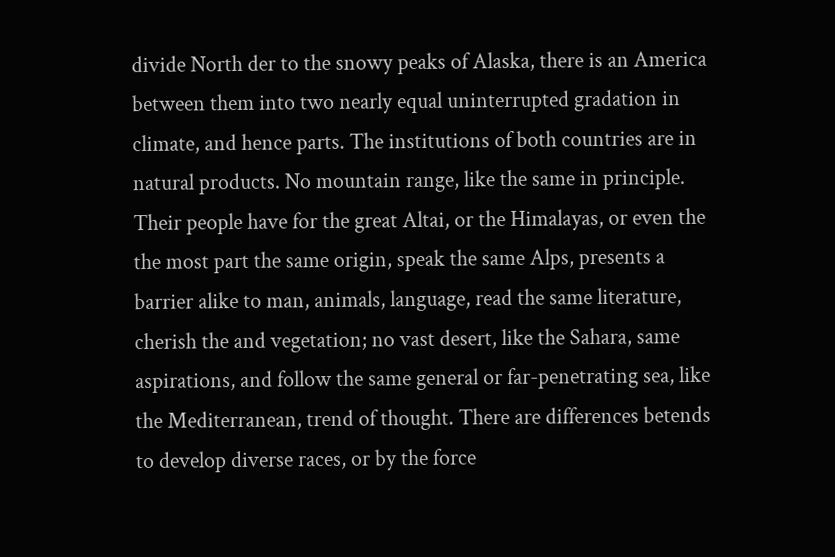divide North der to the snowy peaks of Alaska, there is an America between them into two nearly equal uninterrupted gradation in climate, and hence parts. The institutions of both countries are in natural products. No mountain range, like the same in principle. Their people have for the great Altai, or the Himalayas, or even the the most part the same origin, speak the same Alps, presents a barrier alike to man, animals, language, read the same literature, cherish the and vegetation; no vast desert, like the Sahara, same aspirations, and follow the same general or far-penetrating sea, like the Mediterranean, trend of thought. There are differences betends to develop diverse races, or by the force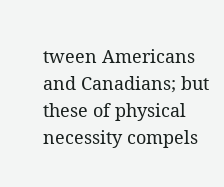tween Americans and Canadians; but these of physical necessity compels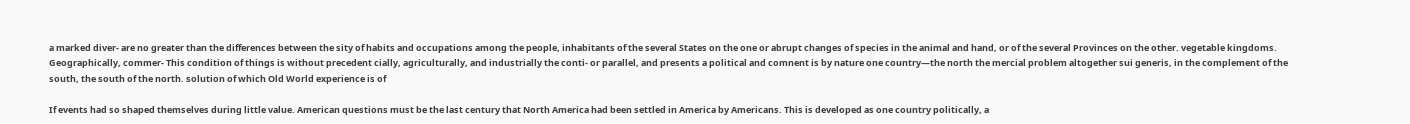a marked diver- are no greater than the differences between the sity of habits and occupations among the people, inhabitants of the several States on the one or abrupt changes of species in the animal and hand, or of the several Provinces on the other. vegetable kingdoms. Geographically, commer- This condition of things is without precedent cially, agriculturally, and industrially the conti- or parallel, and presents a political and comnent is by nature one country—the north the mercial problem altogether sui generis, in the complement of the south, the south of the north. solution of which Old World experience is of

If events had so shaped themselves during little value. American questions must be the last century that North America had been settled in America by Americans. This is developed as one country politically, a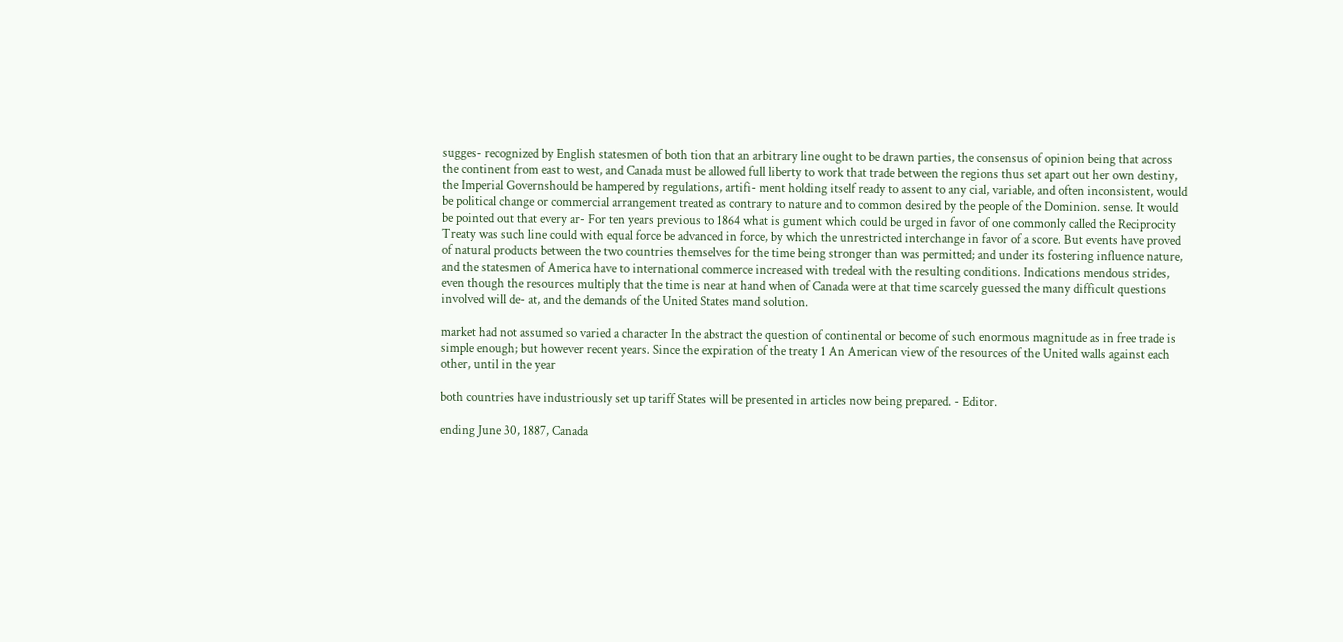sugges- recognized by English statesmen of both tion that an arbitrary line ought to be drawn parties, the consensus of opinion being that across the continent from east to west, and Canada must be allowed full liberty to work that trade between the regions thus set apart out her own destiny, the Imperial Governshould be hampered by regulations, artifi- ment holding itself ready to assent to any cial, variable, and often inconsistent, would be political change or commercial arrangement treated as contrary to nature and to common desired by the people of the Dominion. sense. It would be pointed out that every ar- For ten years previous to 1864 what is gument which could be urged in favor of one commonly called the Reciprocity Treaty was such line could with equal force be advanced in force, by which the unrestricted interchange in favor of a score. But events have proved of natural products between the two countries themselves for the time being stronger than was permitted; and under its fostering influence nature, and the statesmen of America have to international commerce increased with tredeal with the resulting conditions. Indications mendous strides, even though the resources multiply that the time is near at hand when of Canada were at that time scarcely guessed the many difficult questions involved will de- at, and the demands of the United States mand solution.

market had not assumed so varied a character In the abstract the question of continental or become of such enormous magnitude as in free trade is simple enough; but however recent years. Since the expiration of the treaty 1 An American view of the resources of the United walls against each other, until in the year

both countries have industriously set up tariff States will be presented in articles now being prepared. - Editor.

ending June 30, 1887, Canada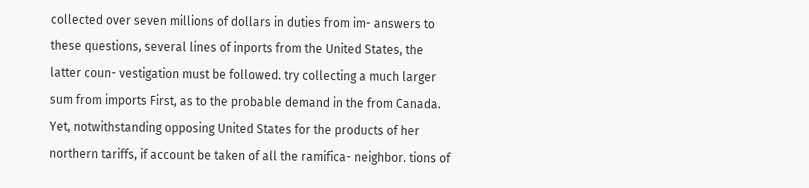collected over seven millions of dollars in duties from im- answers to these questions, several lines of inports from the United States, the latter coun- vestigation must be followed. try collecting a much larger sum from imports First, as to the probable demand in the from Canada. Yet, notwithstanding opposing United States for the products of her northern tariffs, if account be taken of all the ramifica- neighbor. tions of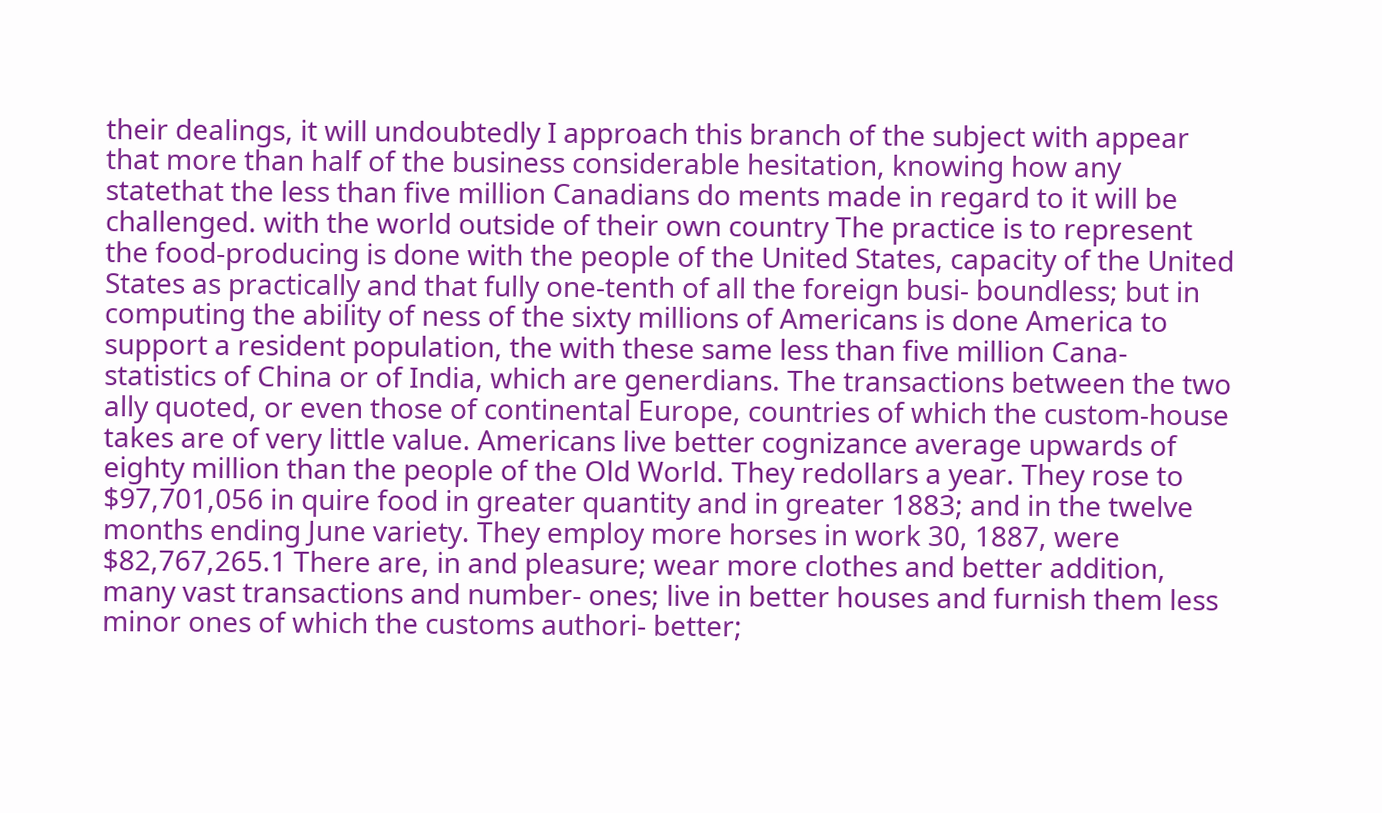their dealings, it will undoubtedly I approach this branch of the subject with appear that more than half of the business considerable hesitation, knowing how any statethat the less than five million Canadians do ments made in regard to it will be challenged. with the world outside of their own country The practice is to represent the food-producing is done with the people of the United States, capacity of the United States as practically and that fully one-tenth of all the foreign busi- boundless; but in computing the ability of ness of the sixty millions of Americans is done America to support a resident population, the with these same less than five million Cana- statistics of China or of India, which are generdians. The transactions between the two ally quoted, or even those of continental Europe, countries of which the custom-house takes are of very little value. Americans live better cognizance average upwards of eighty million than the people of the Old World. They redollars a year. They rose to $97,701,056 in quire food in greater quantity and in greater 1883; and in the twelve months ending June variety. They employ more horses in work 30, 1887, were $82,767,265.1 There are, in and pleasure; wear more clothes and better addition, many vast transactions and number- ones; live in better houses and furnish them less minor ones of which the customs authori- better;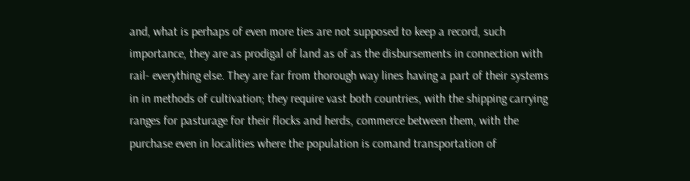and, what is perhaps of even more ties are not supposed to keep a record, such importance, they are as prodigal of land as of as the disbursements in connection with rail- everything else. They are far from thorough way lines having a part of their systems in in methods of cultivation; they require vast both countries, with the shipping carrying ranges for pasturage for their flocks and herds, commerce between them, with the purchase even in localities where the population is comand transportation of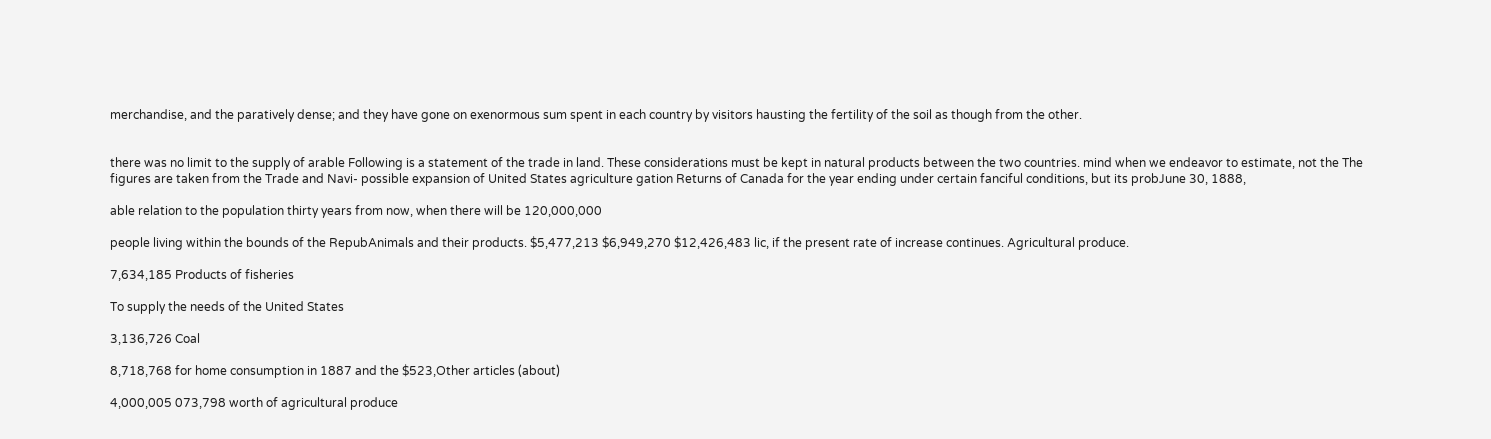merchandise, and the paratively dense; and they have gone on exenormous sum spent in each country by visitors hausting the fertility of the soil as though from the other.


there was no limit to the supply of arable Following is a statement of the trade in land. These considerations must be kept in natural products between the two countries. mind when we endeavor to estimate, not the The figures are taken from the Trade and Navi- possible expansion of United States agriculture gation Returns of Canada for the year ending under certain fanciful conditions, but its probJune 30, 1888,

able relation to the population thirty years from now, when there will be 120,000,000

people living within the bounds of the RepubAnimals and their products. $5,477,213 $6,949,270 $12,426,483 lic, if the present rate of increase continues. Agricultural produce.

7,634,185 Products of fisheries

To supply the needs of the United States

3,136,726 Coal

8,718,768 for home consumption in 1887 and the $523,Other articles (about)

4,000,005 073,798 worth of agricultural produce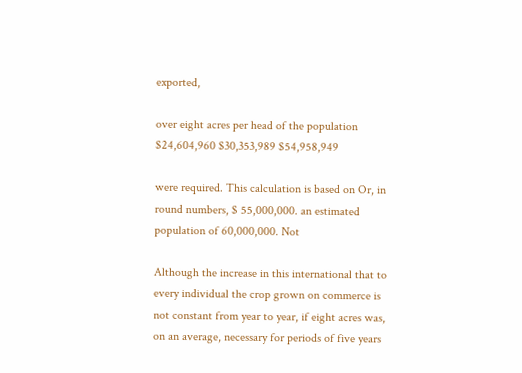exported,

over eight acres per head of the population $24,604,960 $30,353,989 $54,958,949

were required. This calculation is based on Or, in round numbers, $ 55,000,000. an estimated population of 60,000,000. Not

Although the increase in this international that to every individual the crop grown on commerce is not constant from year to year, if eight acres was, on an average, necessary for periods of five years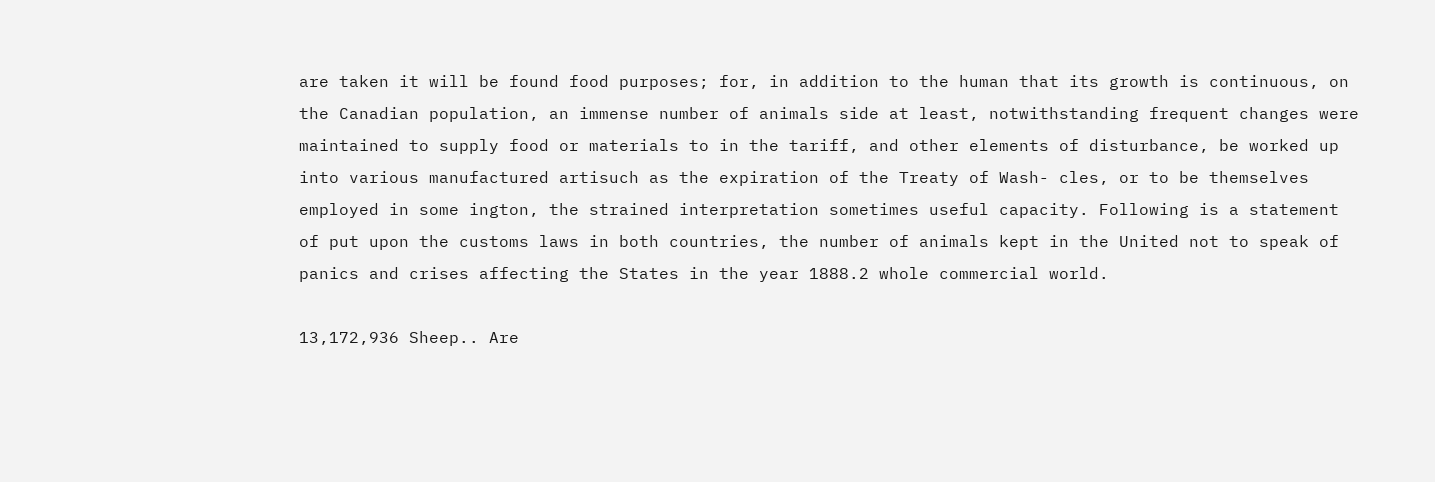are taken it will be found food purposes; for, in addition to the human that its growth is continuous, on the Canadian population, an immense number of animals side at least, notwithstanding frequent changes were maintained to supply food or materials to in the tariff, and other elements of disturbance, be worked up into various manufactured artisuch as the expiration of the Treaty of Wash- cles, or to be themselves employed in some ington, the strained interpretation sometimes useful capacity. Following is a statement of put upon the customs laws in both countries, the number of animals kept in the United not to speak of panics and crises affecting the States in the year 1888.2 whole commercial world.

13,172,936 Sheep.. Are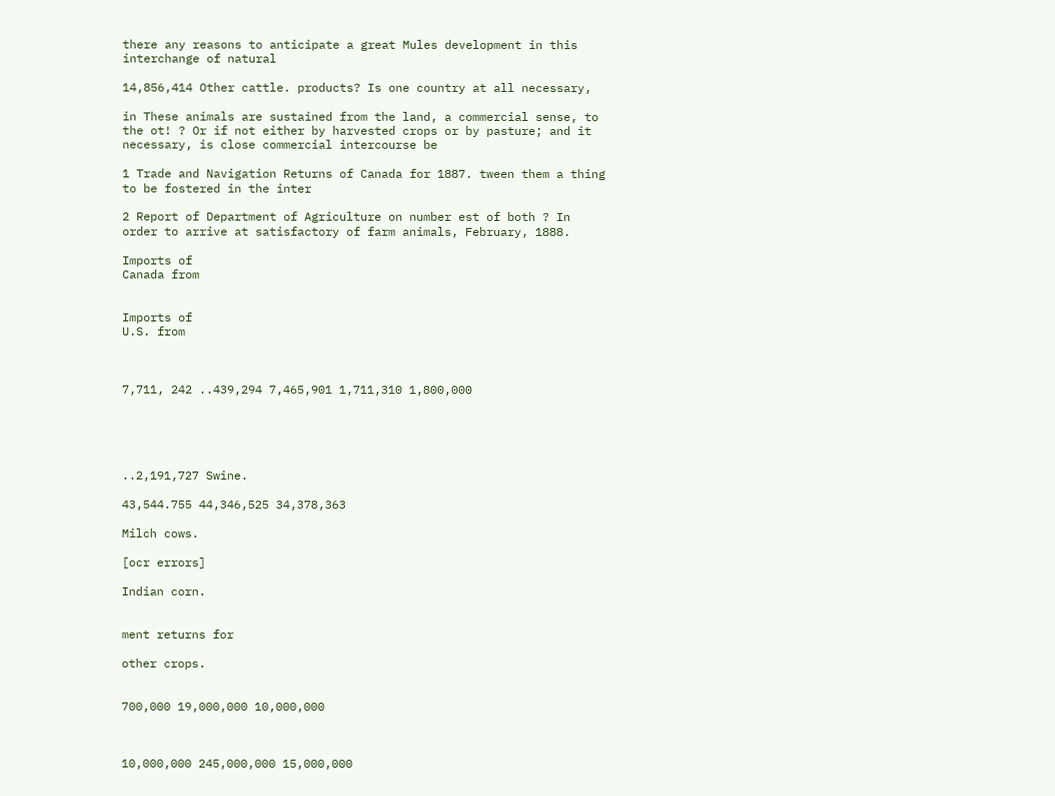there any reasons to anticipate a great Mules development in this interchange of natural

14,856,414 Other cattle. products? Is one country at all necessary,

in These animals are sustained from the land, a commercial sense, to the ot! ? Or if not either by harvested crops or by pasture; and it necessary, is close commercial intercourse be

1 Trade and Navigation Returns of Canada for 1887. tween them a thing to be fostered in the inter

2 Report of Department of Agriculture on number est of both ? In order to arrive at satisfactory of farm animals, February, 1888.

Imports of
Canada from


Imports of
U.S. from



7,711, 242 ..439,294 7,465,901 1,711,310 1,800,000





..2,191,727 Swine.

43,544.755 44,346,525 34,378,363

Milch cows.

[ocr errors]

Indian corn.


ment returns for

other crops.


700,000 19,000,000 10,000,000



10,000,000 245,000,000 15,000,000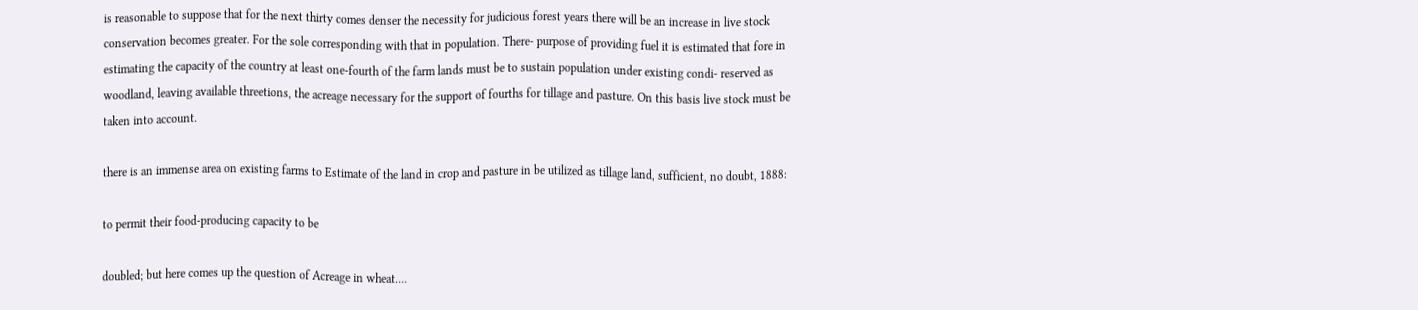is reasonable to suppose that for the next thirty comes denser the necessity for judicious forest years there will be an increase in live stock conservation becomes greater. For the sole corresponding with that in population. There- purpose of providing fuel it is estimated that fore in estimating the capacity of the country at least one-fourth of the farm lands must be to sustain population under existing condi- reserved as woodland, leaving available threetions, the acreage necessary for the support of fourths for tillage and pasture. On this basis live stock must be taken into account.

there is an immense area on existing farms to Estimate of the land in crop and pasture in be utilized as tillage land, sufficient, no doubt, 1888:

to permit their food-producing capacity to be

doubled; but here comes up the question of Acreage in wheat....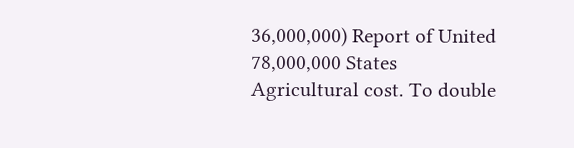36,000,000) Report of United
78,000,000 States Agricultural cost. To double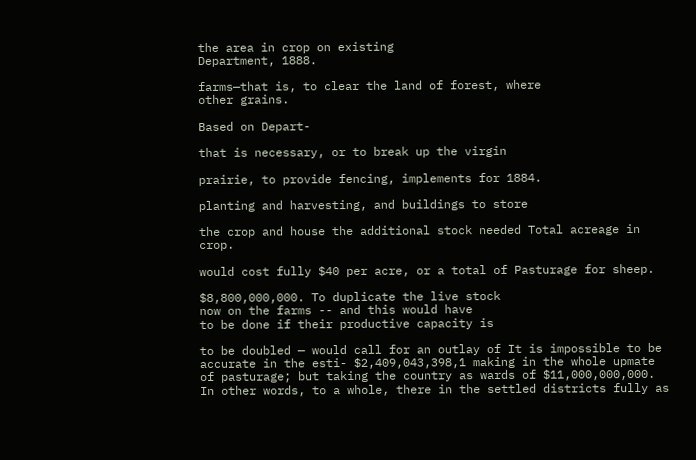the area in crop on existing
Department, 1888.

farms—that is, to clear the land of forest, where
other grains.

Based on Depart-

that is necessary, or to break up the virgin

prairie, to provide fencing, implements for 1884.

planting and harvesting, and buildings to store

the crop and house the additional stock needed Total acreage in crop.

would cost fully $40 per acre, or a total of Pasturage for sheep.

$8,800,000,000. To duplicate the live stock
now on the farms -- and this would have
to be done if their productive capacity is

to be doubled — would call for an outlay of It is impossible to be accurate in the esti- $2,409,043,398,1 making in the whole upmate of pasturage; but taking the country as wards of $11,000,000,000. In other words, to a whole, there in the settled districts fully as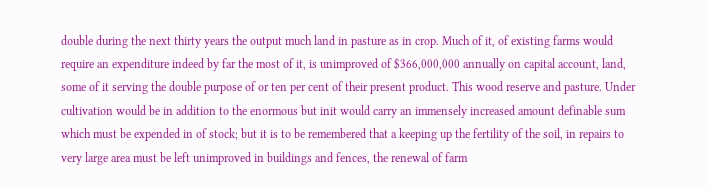double during the next thirty years the output much land in pasture as in crop. Much of it, of existing farms would require an expenditure indeed by far the most of it, is unimproved of $366,000,000 annually on capital account, land, some of it serving the double purpose of or ten per cent of their present product. This wood reserve and pasture. Under cultivation would be in addition to the enormous but init would carry an immensely increased amount definable sum which must be expended in of stock; but it is to be remembered that a keeping up the fertility of the soil, in repairs to very large area must be left unimproved in buildings and fences, the renewal of farm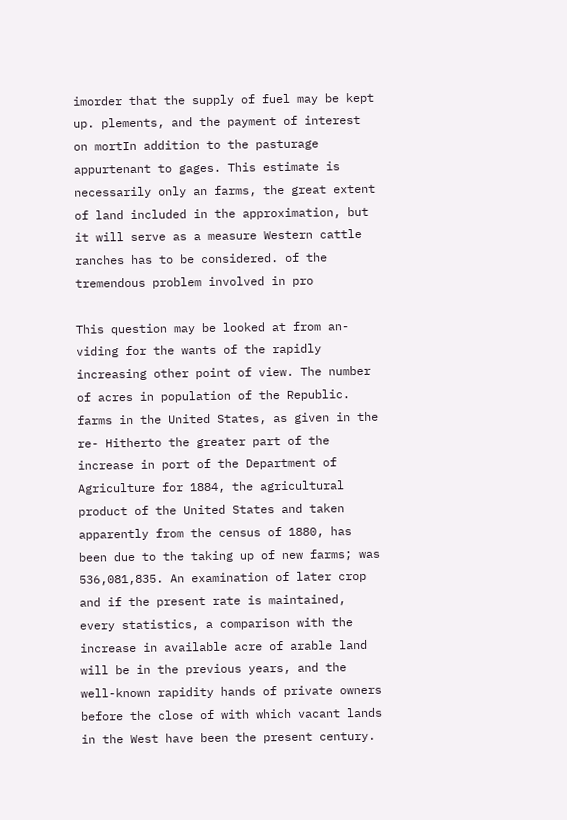imorder that the supply of fuel may be kept up. plements, and the payment of interest on mortIn addition to the pasturage appurtenant to gages. This estimate is necessarily only an farms, the great extent of land included in the approximation, but it will serve as a measure Western cattle ranches has to be considered. of the tremendous problem involved in pro

This question may be looked at from an- viding for the wants of the rapidly increasing other point of view. The number of acres in population of the Republic. farms in the United States, as given in the re- Hitherto the greater part of the increase in port of the Department of Agriculture for 1884, the agricultural product of the United States and taken apparently from the census of 1880, has been due to the taking up of new farms; was 536,081,835. An examination of later crop and if the present rate is maintained, every statistics, a comparison with the increase in available acre of arable land will be in the previous years, and the well-known rapidity hands of private owners before the close of with which vacant lands in the West have been the present century.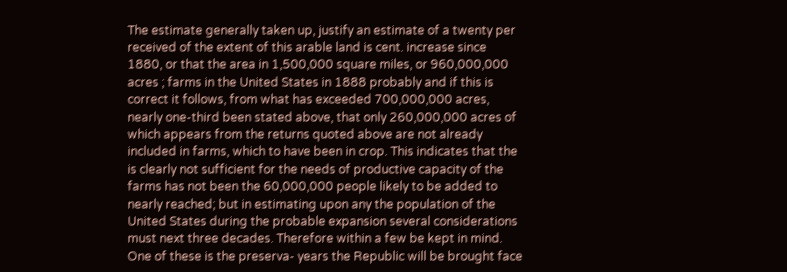The estimate generally taken up, justify an estimate of a twenty per received of the extent of this arable land is cent. increase since 1880, or that the area in 1,500,000 square miles, or 960,000,000 acres ; farms in the United States in 1888 probably and if this is correct it follows, from what has exceeded 700,000,000 acres, nearly one-third been stated above, that only 260,000,000 acres of which appears from the returns quoted above are not already included in farms, which to have been in crop. This indicates that the is clearly not sufficient for the needs of productive capacity of the farms has not been the 60,000,000 people likely to be added to nearly reached; but in estimating upon any the population of the United States during the probable expansion several considerations must next three decades. Therefore within a few be kept in mind. One of these is the preserva- years the Republic will be brought face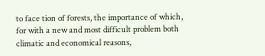to face tion of forests, the importance of which, for with a new and most difficult problem both climatic and economical reasons,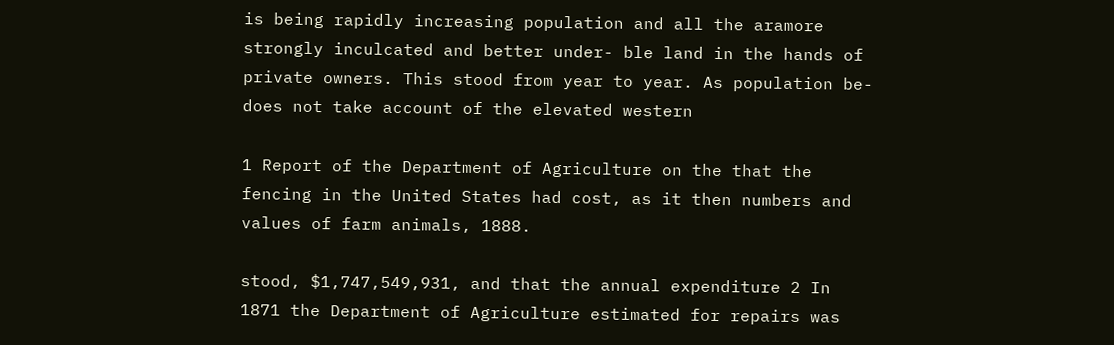is being rapidly increasing population and all the aramore strongly inculcated and better under- ble land in the hands of private owners. This stood from year to year. As population be- does not take account of the elevated western

1 Report of the Department of Agriculture on the that the fencing in the United States had cost, as it then numbers and values of farm animals, 1888.

stood, $1,747,549,931, and that the annual expenditure 2 In 1871 the Department of Agriculture estimated for repairs was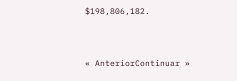$198,806,182.


« AnteriorContinuar »